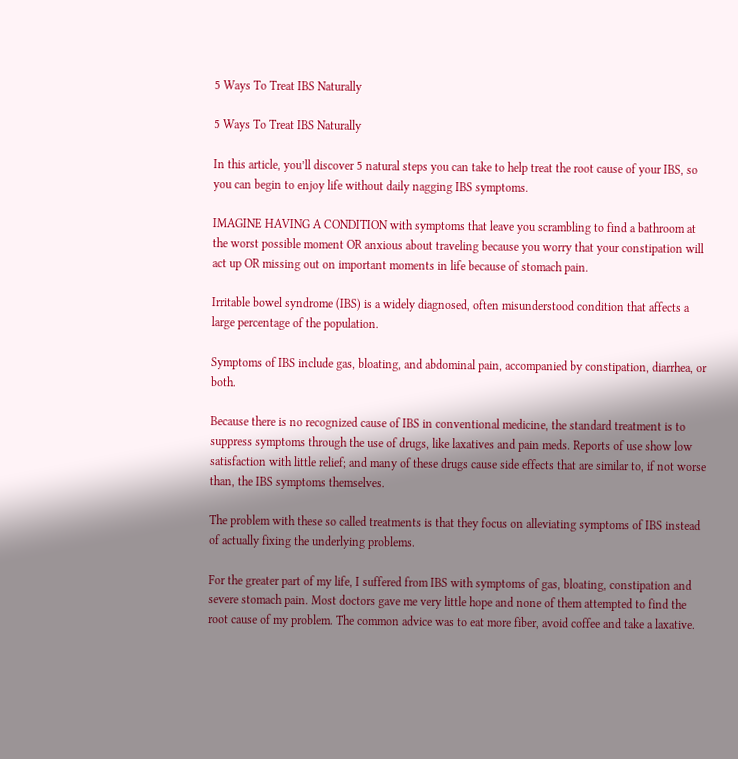5 Ways To Treat IBS Naturally

5 Ways To Treat IBS Naturally

In this article, you’ll discover 5 natural steps you can take to help treat the root cause of your IBS, so you can begin to enjoy life without daily nagging IBS symptoms.

IMAGINE HAVING A CONDITION with symptoms that leave you scrambling to find a bathroom at the worst possible moment OR anxious about traveling because you worry that your constipation will act up OR missing out on important moments in life because of stomach pain.

Irritable bowel syndrome (IBS) is a widely diagnosed, often misunderstood condition that affects a large percentage of the population.

Symptoms of IBS include gas, bloating, and abdominal pain, accompanied by constipation, diarrhea, or both.

Because there is no recognized cause of IBS in conventional medicine, the standard treatment is to suppress symptoms through the use of drugs, like laxatives and pain meds. Reports of use show low satisfaction with little relief; and many of these drugs cause side effects that are similar to, if not worse than, the IBS symptoms themselves.

The problem with these so called treatments is that they focus on alleviating symptoms of IBS instead of actually fixing the underlying problems.

For the greater part of my life, I suffered from IBS with symptoms of gas, bloating, constipation and severe stomach pain. Most doctors gave me very little hope and none of them attempted to find the root cause of my problem. The common advice was to eat more fiber, avoid coffee and take a laxative.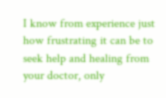I know from experience just how frustrating it can be to seek help and healing from your doctor, only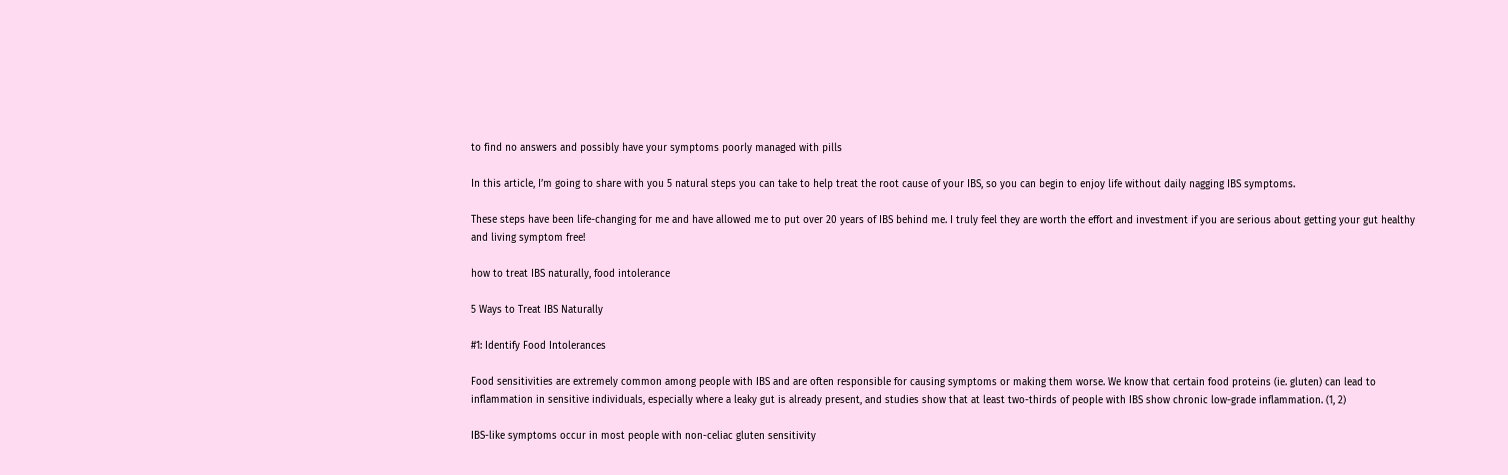to find no answers and possibly have your symptoms poorly managed with pills

In this article, I’m going to share with you 5 natural steps you can take to help treat the root cause of your IBS, so you can begin to enjoy life without daily nagging IBS symptoms.

These steps have been life-changing for me and have allowed me to put over 20 years of IBS behind me. I truly feel they are worth the effort and investment if you are serious about getting your gut healthy and living symptom free!

how to treat IBS naturally, food intolerance

5 Ways to Treat IBS Naturally

#1: Identify Food Intolerances

Food sensitivities are extremely common among people with IBS and are often responsible for causing symptoms or making them worse. We know that certain food proteins (ie. gluten) can lead to inflammation in sensitive individuals, especially where a leaky gut is already present, and studies show that at least two-thirds of people with IBS show chronic low-grade inflammation. (1, 2)

IBS-like symptoms occur in most people with non-celiac gluten sensitivity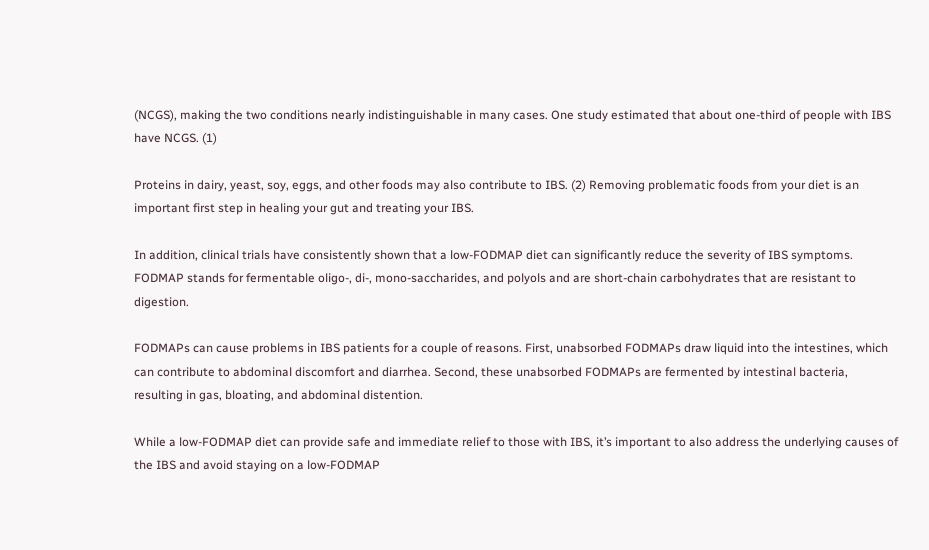(NCGS), making the two conditions nearly indistinguishable in many cases. One study estimated that about one-third of people with IBS have NCGS. (1)

Proteins in dairy, yeast, soy, eggs, and other foods may also contribute to IBS. (2) Removing problematic foods from your diet is an important first step in healing your gut and treating your IBS.

In addition, clinical trials have consistently shown that a low-FODMAP diet can significantly reduce the severity of IBS symptoms. FODMAP stands for fermentable oligo-, di-, mono-saccharides, and polyols and are short-chain carbohydrates that are resistant to digestion.

FODMAPs can cause problems in IBS patients for a couple of reasons. First, unabsorbed FODMAPs draw liquid into the intestines, which can contribute to abdominal discomfort and diarrhea. Second, these unabsorbed FODMAPs are fermented by intestinal bacteria, resulting in gas, bloating, and abdominal distention.

While a low-FODMAP diet can provide safe and immediate relief to those with IBS, it’s important to also address the underlying causes of the IBS and avoid staying on a low-FODMAP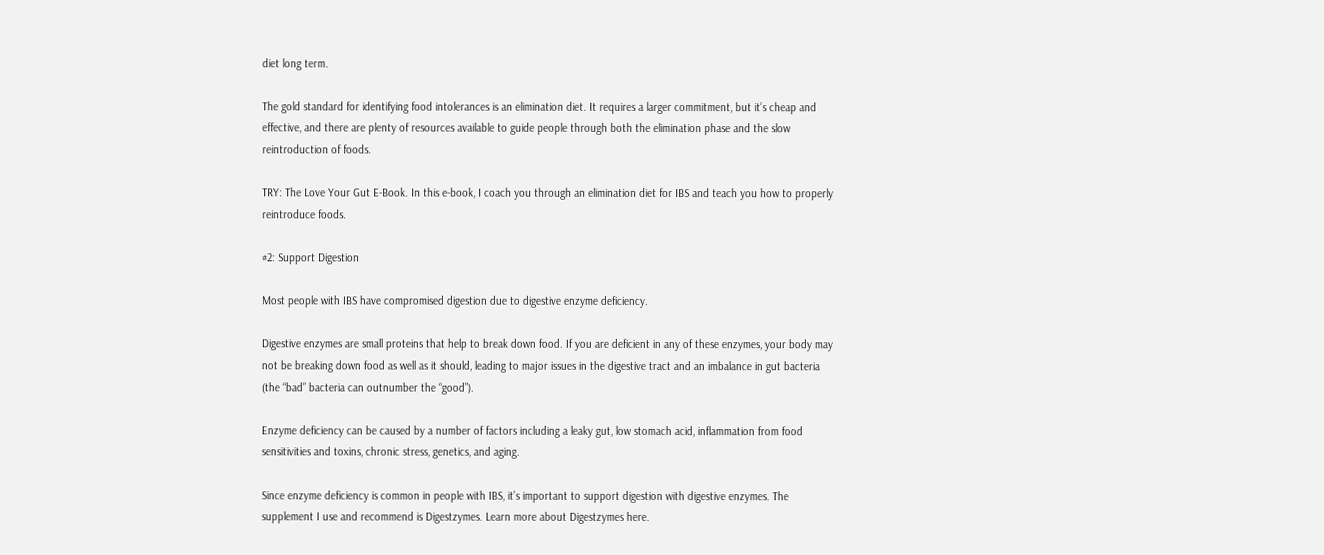diet long term.

The gold standard for identifying food intolerances is an elimination diet. It requires a larger commitment, but it’s cheap and effective, and there are plenty of resources available to guide people through both the elimination phase and the slow reintroduction of foods.

TRY: The Love Your Gut E-Book. In this e-book, I coach you through an elimination diet for IBS and teach you how to properly reintroduce foods.

#2: Support Digestion

Most people with IBS have compromised digestion due to digestive enzyme deficiency.

Digestive enzymes are small proteins that help to break down food. If you are deficient in any of these enzymes, your body may not be breaking down food as well as it should, leading to major issues in the digestive tract and an imbalance in gut bacteria (the “bad” bacteria can outnumber the “good”).

Enzyme deficiency can be caused by a number of factors including a leaky gut, low stomach acid, inflammation from food sensitivities and toxins, chronic stress, genetics, and aging.

Since enzyme deficiency is common in people with IBS, it’s important to support digestion with digestive enzymes. The supplement I use and recommend is Digestzymes. Learn more about Digestzymes here.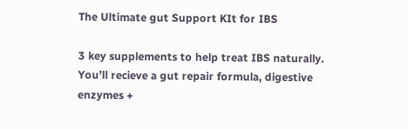The Ultimate gut Support KIt for IBS

3 key supplements to help treat IBS naturally. You’ll recieve a gut repair formula, digestive enzymes +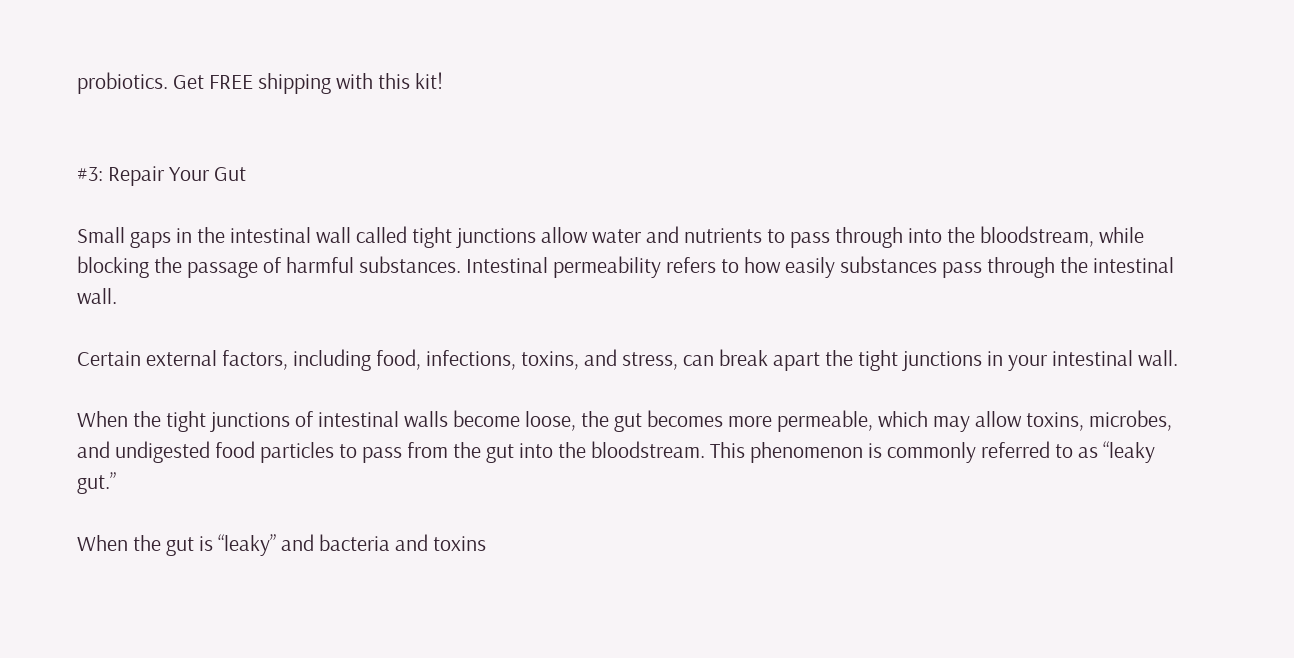probiotics. Get FREE shipping with this kit!


#3: Repair Your Gut

Small gaps in the intestinal wall called tight junctions allow water and nutrients to pass through into the bloodstream, while blocking the passage of harmful substances. Intestinal permeability refers to how easily substances pass through the intestinal wall.

Certain external factors, including food, infections, toxins, and stress, can break apart the tight junctions in your intestinal wall.

When the tight junctions of intestinal walls become loose, the gut becomes more permeable, which may allow toxins, microbes, and undigested food particles to pass from the gut into the bloodstream. This phenomenon is commonly referred to as “leaky gut.”

When the gut is “leaky” and bacteria and toxins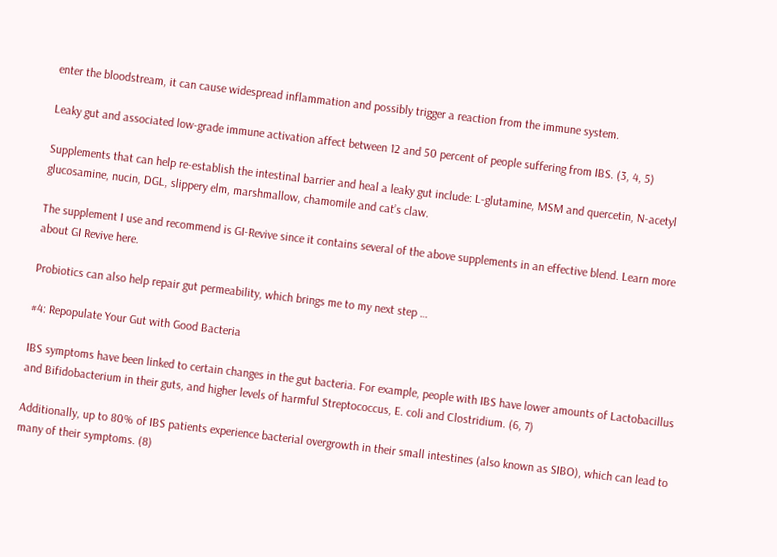enter the bloodstream, it can cause widespread inflammation and possibly trigger a reaction from the immune system.

Leaky gut and associated low-grade immune activation affect between 12 and 50 percent of people suffering from IBS. (3, 4, 5)

Supplements that can help re-establish the intestinal barrier and heal a leaky gut include: L-glutamine, MSM and quercetin, N-acetyl glucosamine, nucin, DGL, slippery elm, marshmallow, chamomile and cat’s claw.

The supplement I use and recommend is GI-Revive since it contains several of the above supplements in an effective blend. Learn more about GI Revive here.

Probiotics can also help repair gut permeability, which brings me to my next step …

#4: Repopulate Your Gut with Good Bacteria

IBS symptoms have been linked to certain changes in the gut bacteria. For example, people with IBS have lower amounts of Lactobacillus and Bifidobacterium in their guts, and higher levels of harmful Streptococcus, E. coli and Clostridium. (6, 7)

Additionally, up to 80% of IBS patients experience bacterial overgrowth in their small intestines (also known as SIBO), which can lead to many of their symptoms. (8)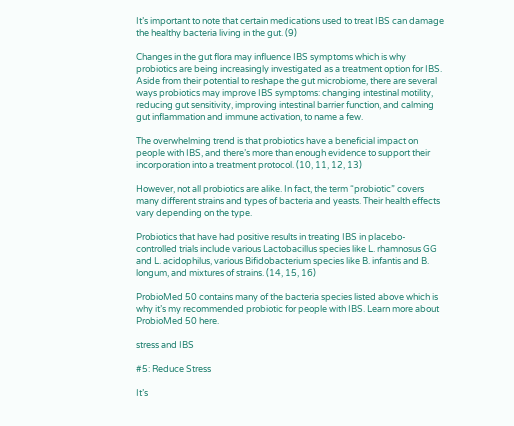It’s important to note that certain medications used to treat IBS can damage the healthy bacteria living in the gut. (9)

Changes in the gut flora may influence IBS symptoms which is why probiotics are being increasingly investigated as a treatment option for IBS. Aside from their potential to reshape the gut microbiome, there are several ways probiotics may improve IBS symptoms: changing intestinal motility, reducing gut sensitivity, improving intestinal barrier function, and calming gut inflammation and immune activation, to name a few.

The overwhelming trend is that probiotics have a beneficial impact on people with IBS, and there’s more than enough evidence to support their incorporation into a treatment protocol. (10, 11, 12, 13)

However, not all probiotics are alike. In fact, the term “probiotic” covers many different strains and types of bacteria and yeasts. Their health effects vary depending on the type.

Probiotics that have had positive results in treating IBS in placebo-controlled trials include various Lactobacillus species like L. rhamnosus GG and L. acidophilus, various Bifidobacterium species like B. infantis and B. longum, and mixtures of strains. (14, 15, 16)

ProbioMed 50 contains many of the bacteria species listed above which is why it’s my recommended probiotic for people with IBS. Learn more about ProbioMed 50 here.

stress and IBS

#5: Reduce Stress

It’s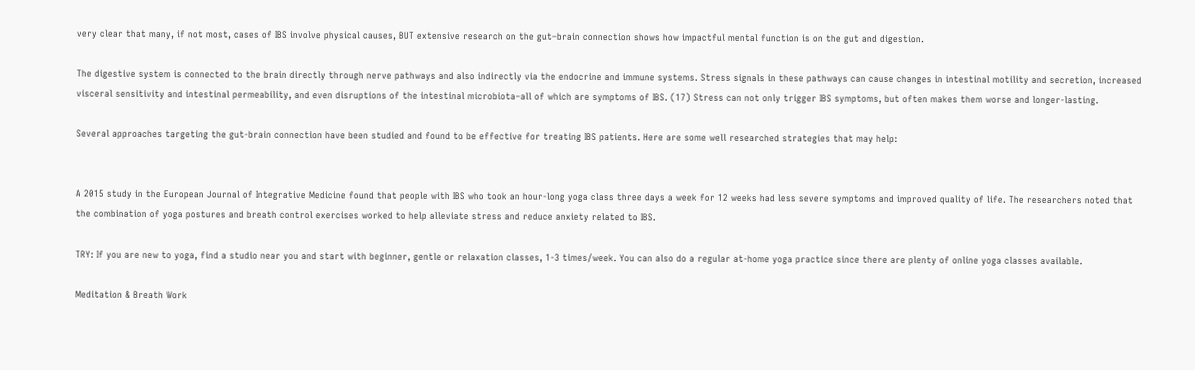very clear that many, if not most, cases of IBS involve physical causes, BUT extensive research on the gut–brain connection shows how impactful mental function is on the gut and digestion.

The digestive system is connected to the brain directly through nerve pathways and also indirectly via the endocrine and immune systems. Stress signals in these pathways can cause changes in intestinal motility and secretion, increased visceral sensitivity and intestinal permeability, and even disruptions of the intestinal microbiota–all of which are symptoms of IBS. (17) Stress can not only trigger IBS symptoms, but often makes them worse and longer-lasting.

Several approaches targeting the gut-brain connection have been studied and found to be effective for treating IBS patients. Here are some well researched strategies that may help:


A 2015 study in the European Journal of Integrative Medicine found that people with IBS who took an hour-long yoga class three days a week for 12 weeks had less severe symptoms and improved quality of life. The researchers noted that the combination of yoga postures and breath control exercises worked to help alleviate stress and reduce anxiety related to IBS.

TRY: If you are new to yoga, find a studio near you and start with beginner, gentle or relaxation classes, 1-3 times/week. You can also do a regular at-home yoga practice since there are plenty of online yoga classes available.

Meditation & Breath Work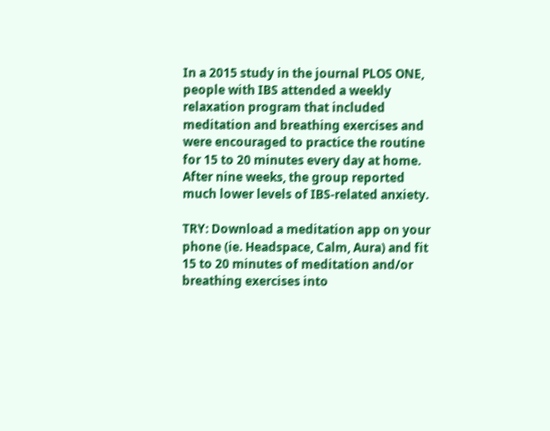In a 2015 study in the journal PLOS ONE, people with IBS attended a weekly relaxation program that included meditation and breathing exercises and were encouraged to practice the routine for 15 to 20 minutes every day at home. After nine weeks, the group reported much lower levels of IBS-related anxiety.

TRY: Download a meditation app on your phone (ie. Headspace, Calm, Aura) and fit 15 to 20 minutes of meditation and/or breathing exercises into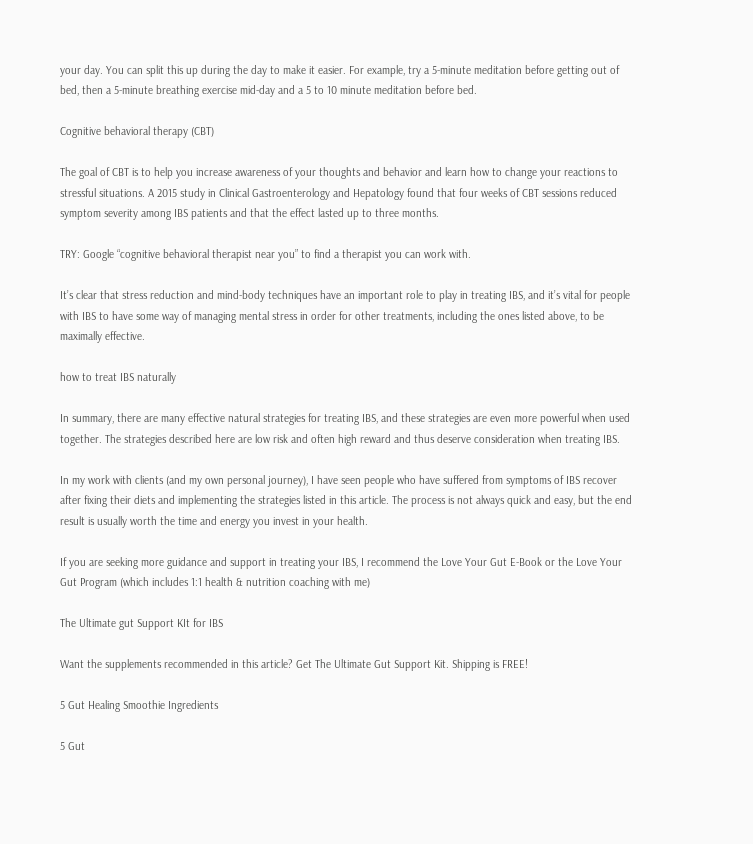your day. You can split this up during the day to make it easier. For example, try a 5-minute meditation before getting out of bed, then a 5-minute breathing exercise mid-day and a 5 to 10 minute meditation before bed.

Cognitive behavioral therapy (CBT)

The goal of CBT is to help you increase awareness of your thoughts and behavior and learn how to change your reactions to stressful situations. A 2015 study in Clinical Gastroenterology and Hepatology found that four weeks of CBT sessions reduced symptom severity among IBS patients and that the effect lasted up to three months.

TRY: Google “cognitive behavioral therapist near you” to find a therapist you can work with.

It’s clear that stress reduction and mind-body techniques have an important role to play in treating IBS, and it’s vital for people with IBS to have some way of managing mental stress in order for other treatments, including the ones listed above, to be maximally effective.

how to treat IBS naturally

In summary, there are many effective natural strategies for treating IBS, and these strategies are even more powerful when used together. The strategies described here are low risk and often high reward and thus deserve consideration when treating IBS.

In my work with clients (and my own personal journey), I have seen people who have suffered from symptoms of IBS recover after fixing their diets and implementing the strategies listed in this article. The process is not always quick and easy, but the end result is usually worth the time and energy you invest in your health.

If you are seeking more guidance and support in treating your IBS, I recommend the Love Your Gut E-Book or the Love Your Gut Program (which includes 1:1 health & nutrition coaching with me)

The Ultimate gut Support KIt for IBS

Want the supplements recommended in this article? Get The Ultimate Gut Support Kit. Shipping is FREE!

5 Gut Healing Smoothie Ingredients

5 Gut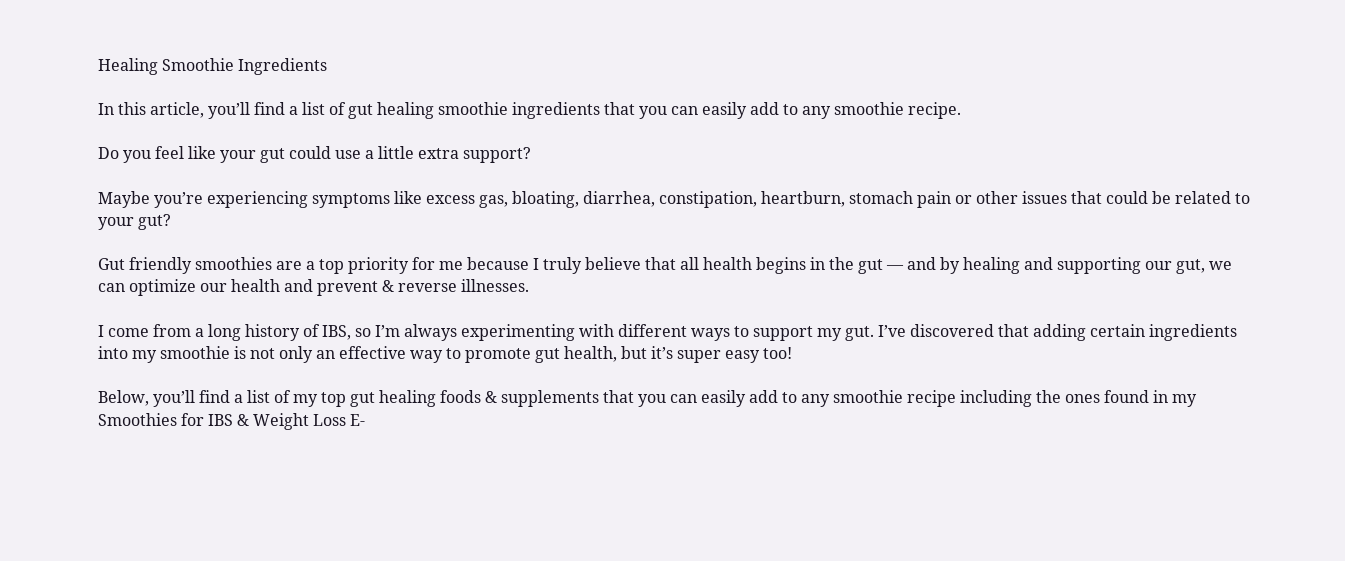Healing Smoothie Ingredients

In this article, you’ll find a list of gut healing smoothie ingredients that you can easily add to any smoothie recipe.

Do you feel like your gut could use a little extra support?

Maybe you’re experiencing symptoms like excess gas, bloating, diarrhea, constipation, heartburn, stomach pain or other issues that could be related to your gut?

Gut friendly smoothies are a top priority for me because I truly believe that all health begins in the gut — and by healing and supporting our gut, we can optimize our health and prevent & reverse illnesses.

I come from a long history of IBS, so I’m always experimenting with different ways to support my gut. I’ve discovered that adding certain ingredients into my smoothie is not only an effective way to promote gut health, but it’s super easy too!

Below, you’ll find a list of my top gut healing foods & supplements that you can easily add to any smoothie recipe including the ones found in my Smoothies for IBS & Weight Loss E-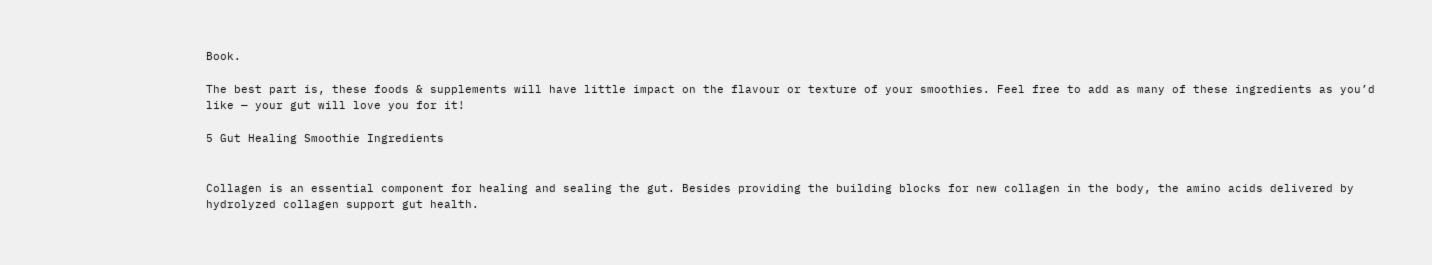Book.

The best part is, these foods & supplements will have little impact on the flavour or texture of your smoothies. Feel free to add as many of these ingredients as you’d like — your gut will love you for it!

5 Gut Healing Smoothie Ingredients


Collagen is an essential component for healing and sealing the gut. Besides providing the building blocks for new collagen in the body, the amino acids delivered by hydrolyzed collagen support gut health.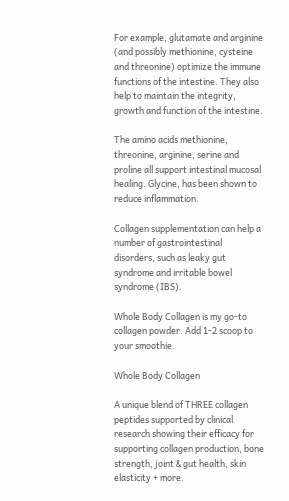For example, glutamate and arginine (and possibly methionine, cysteine and threonine) optimize the immune functions of the intestine. They also help to maintain the integrity, growth and function of the intestine.

The amino acids methionine, threonine, arginine, serine and proline all support intestinal mucosal healing. Glycine, has been shown to reduce inflammation.

Collagen supplementation can help a number of gastrointestinal disorders, such as leaky gut syndrome and irritable bowel syndrome (IBS).

Whole Body Collagen is my go-to collagen powder. Add 1-2 scoop to your smoothie.

Whole Body Collagen

A unique blend of THREE collagen peptides supported by clinical research showing their efficacy for supporting collagen production, bone strength, joint & gut health, skin elasticity + more.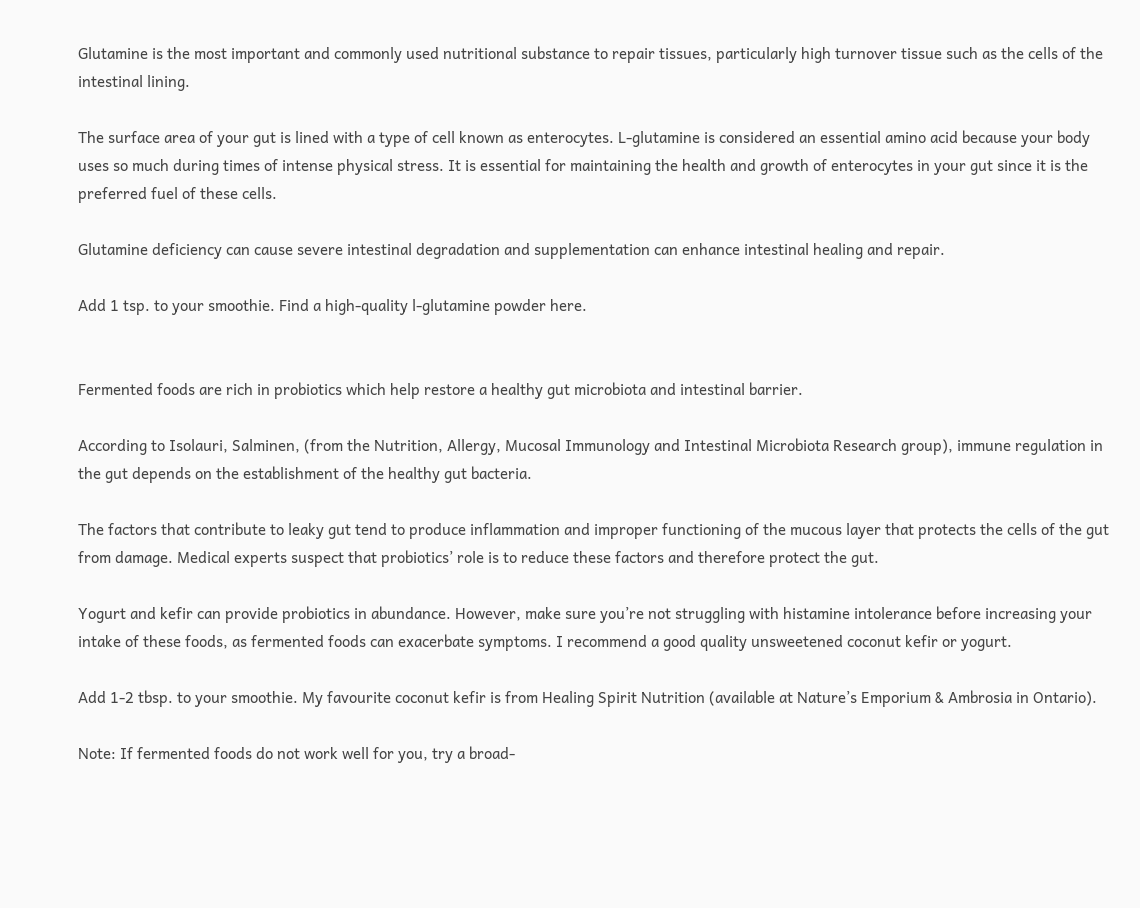Glutamine is the most important and commonly used nutritional substance to repair tissues, particularly high turnover tissue such as the cells of the intestinal lining.

The surface area of your gut is lined with a type of cell known as enterocytes. L-glutamine is considered an essential amino acid because your body uses so much during times of intense physical stress. It is essential for maintaining the health and growth of enterocytes in your gut since it is the preferred fuel of these cells.

Glutamine deficiency can cause severe intestinal degradation and supplementation can enhance intestinal healing and repair.

Add 1 tsp. to your smoothie. Find a high-quality l-glutamine powder here.


Fermented foods are rich in probiotics which help restore a healthy gut microbiota and intestinal barrier.

According to Isolauri, Salminen, (from the Nutrition, Allergy, Mucosal Immunology and Intestinal Microbiota Research group), immune regulation in the gut depends on the establishment of the healthy gut bacteria.

The factors that contribute to leaky gut tend to produce inflammation and improper functioning of the mucous layer that protects the cells of the gut from damage. Medical experts suspect that probiotics’ role is to reduce these factors and therefore protect the gut.

Yogurt and kefir can provide probiotics in abundance. However, make sure you’re not struggling with histamine intolerance before increasing your intake of these foods, as fermented foods can exacerbate symptoms. I recommend a good quality unsweetened coconut kefir or yogurt.

Add 1-2 tbsp. to your smoothie. My favourite coconut kefir is from Healing Spirit Nutrition (available at Nature’s Emporium & Ambrosia in Ontario).

Note: If fermented foods do not work well for you, try a broad-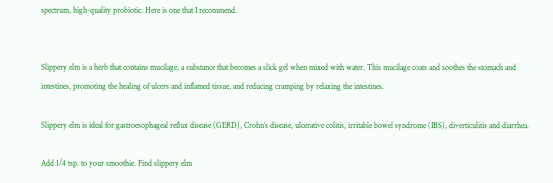spectrum, high-quality probiotic. Here is one that I recommend.


Slippery elm is a herb that contains mucilage, a substance that becomes a slick gel when mixed with water. This mucilage coats and soothes the stomach and intestines, promoting the healing of ulcers and inflamed tissue, and reducing cramping by relaxing the intestines.

Slippery elm is ideal for gastroesophageal reflux disease (GERD), Crohn’s disease, ulcerative colitis, irritable bowel syndrome (IBS), diverticulitis and diarrhea.

Add 1/4 tsp. to your smoothie. Find slippery elm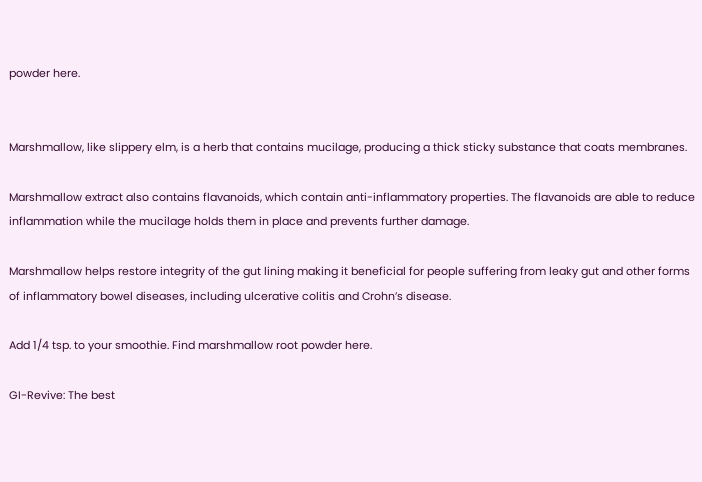powder here.


Marshmallow, like slippery elm, is a herb that contains mucilage, producing a thick sticky substance that coats membranes.

Marshmallow extract also contains flavanoids, which contain anti-inflammatory properties. The flavanoids are able to reduce inflammation while the mucilage holds them in place and prevents further damage.

Marshmallow helps restore integrity of the gut lining making it beneficial for people suffering from leaky gut and other forms of inflammatory bowel diseases, including ulcerative colitis and Crohn’s disease.

Add 1/4 tsp. to your smoothie. Find marshmallow root powder here.

GI-Revive: The best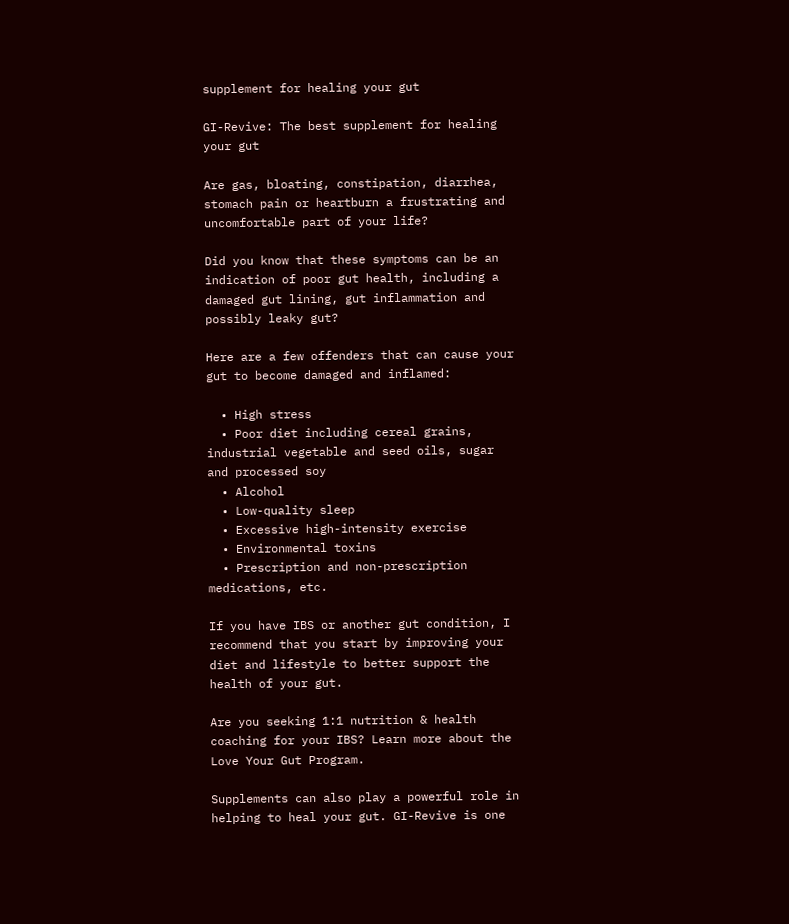supplement for healing your gut

GI-Revive: The best supplement for healing your gut

Are gas, bloating, constipation, diarrhea, stomach pain or heartburn a frustrating and uncomfortable part of your life?

Did you know that these symptoms can be an indication of poor gut health, including a damaged gut lining, gut inflammation and possibly leaky gut?

Here are a few offenders that can cause your gut to become damaged and inflamed:

  • High stress
  • Poor diet including cereal grains, industrial vegetable and seed oils, sugar and processed soy
  • Alcohol
  • Low-quality sleep
  • Excessive high-intensity exercise
  • Environmental toxins
  • Prescription and non-prescription medications, etc.

If you have IBS or another gut condition, I recommend that you start by improving your diet and lifestyle to better support the health of your gut.

Are you seeking 1:1 nutrition & health coaching for your IBS? Learn more about the Love Your Gut Program.

Supplements can also play a powerful role in helping to heal your gut. GI-Revive is one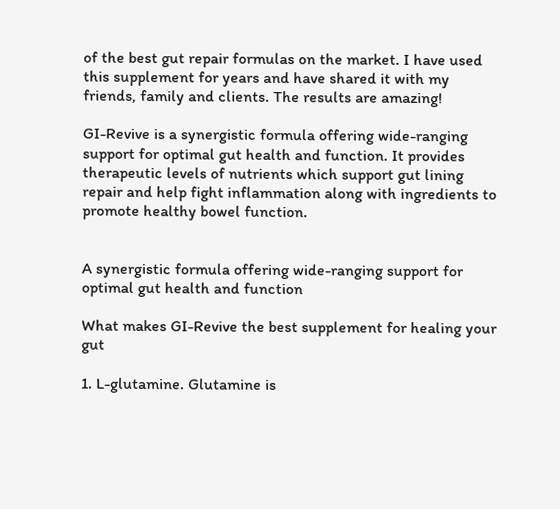of the best gut repair formulas on the market. I have used this supplement for years and have shared it with my friends, family and clients. The results are amazing!

GI-Revive is a synergistic formula offering wide-ranging support for optimal gut health and function. It provides therapeutic levels of nutrients which support gut lining repair and help fight inflammation along with ingredients to promote healthy bowel function.


A synergistic formula offering wide-ranging support for optimal gut health and function

What makes GI-Revive the best supplement for healing your gut

1. L-glutamine. Glutamine is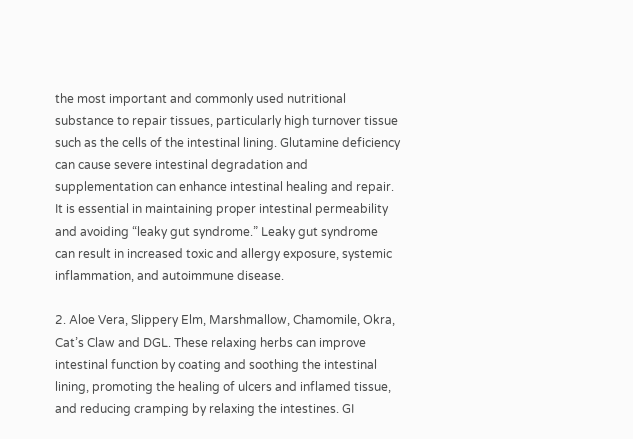the most important and commonly used nutritional substance to repair tissues, particularly high turnover tissue such as the cells of the intestinal lining. Glutamine deficiency can cause severe intestinal degradation and supplementation can enhance intestinal healing and repair. It is essential in maintaining proper intestinal permeability and avoiding “leaky gut syndrome.” Leaky gut syndrome can result in increased toxic and allergy exposure, systemic inflammation, and autoimmune disease.

2. Aloe Vera, Slippery Elm, Marshmallow, Chamomile, Okra, Cat’s Claw and DGL. These relaxing herbs can improve intestinal function by coating and soothing the intestinal lining, promoting the healing of ulcers and inflamed tissue, and reducing cramping by relaxing the intestines. GI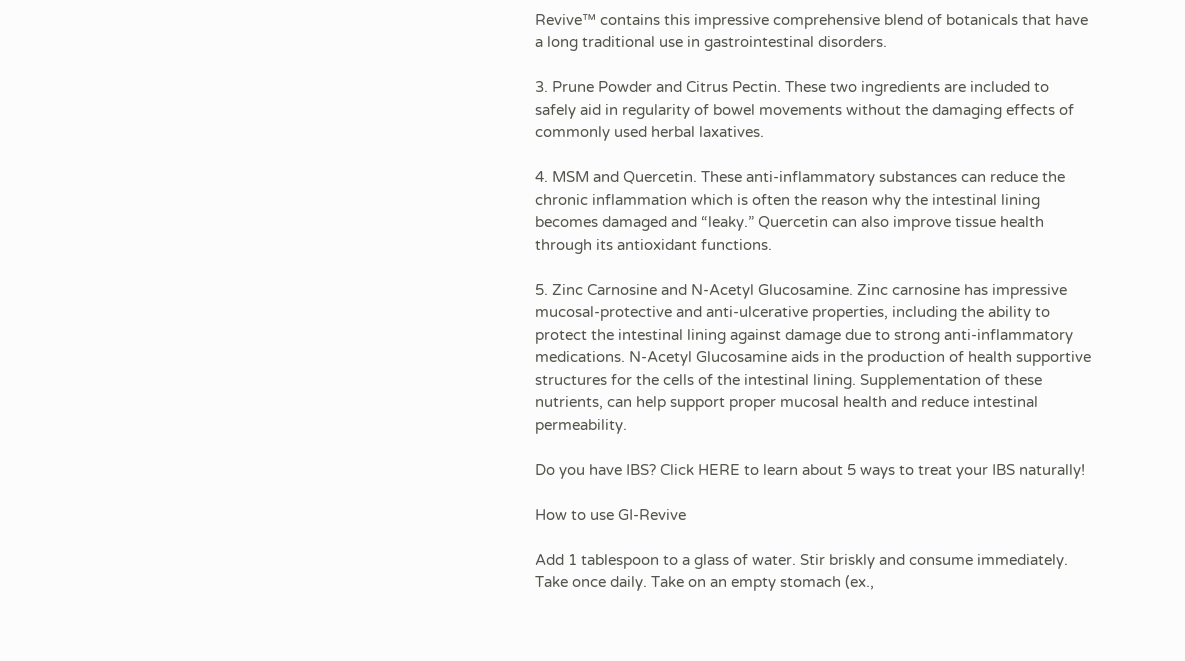Revive™ contains this impressive comprehensive blend of botanicals that have a long traditional use in gastrointestinal disorders.

3. Prune Powder and Citrus Pectin. These two ingredients are included to safely aid in regularity of bowel movements without the damaging effects of commonly used herbal laxatives.

4. MSM and Quercetin. These anti-inflammatory substances can reduce the chronic inflammation which is often the reason why the intestinal lining becomes damaged and “leaky.” Quercetin can also improve tissue health through its antioxidant functions.

5. Zinc Carnosine and N-Acetyl Glucosamine. Zinc carnosine has impressive mucosal-protective and anti-ulcerative properties, including the ability to protect the intestinal lining against damage due to strong anti-inflammatory medications. N-Acetyl Glucosamine aids in the production of health supportive structures for the cells of the intestinal lining. Supplementation of these nutrients, can help support proper mucosal health and reduce intestinal permeability.

Do you have IBS? Click HERE to learn about 5 ways to treat your IBS naturally!

How to use GI-Revive

Add 1 tablespoon to a glass of water. Stir briskly and consume immediately. Take once daily. Take on an empty stomach (ex.,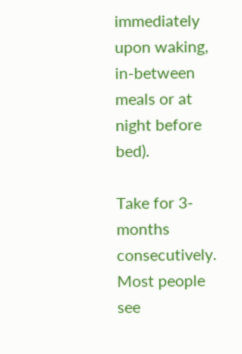immediately upon waking, in-between meals or at night before bed).

Take for 3-months consecutively. Most people see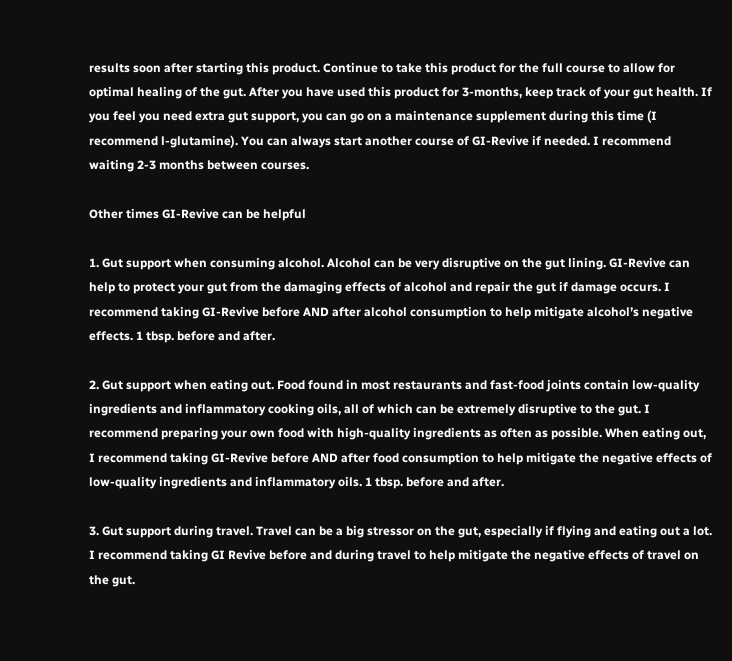results soon after starting this product. Continue to take this product for the full course to allow for optimal healing of the gut. After you have used this product for 3-months, keep track of your gut health. If you feel you need extra gut support, you can go on a maintenance supplement during this time (I recommend l-glutamine). You can always start another course of GI-Revive if needed. I recommend waiting 2-3 months between courses.

Other times GI-Revive can be helpful

1. Gut support when consuming alcohol. Alcohol can be very disruptive on the gut lining. GI-Revive can help to protect your gut from the damaging effects of alcohol and repair the gut if damage occurs. I recommend taking GI-Revive before AND after alcohol consumption to help mitigate alcohol’s negative effects. 1 tbsp. before and after.

2. Gut support when eating out. Food found in most restaurants and fast-food joints contain low-quality ingredients and inflammatory cooking oils, all of which can be extremely disruptive to the gut. I recommend preparing your own food with high-quality ingredients as often as possible. When eating out, I recommend taking GI-Revive before AND after food consumption to help mitigate the negative effects of low-quality ingredients and inflammatory oils. 1 tbsp. before and after.

3. Gut support during travel. Travel can be a big stressor on the gut, especially if flying and eating out a lot. I recommend taking GI Revive before and during travel to help mitigate the negative effects of travel on the gut.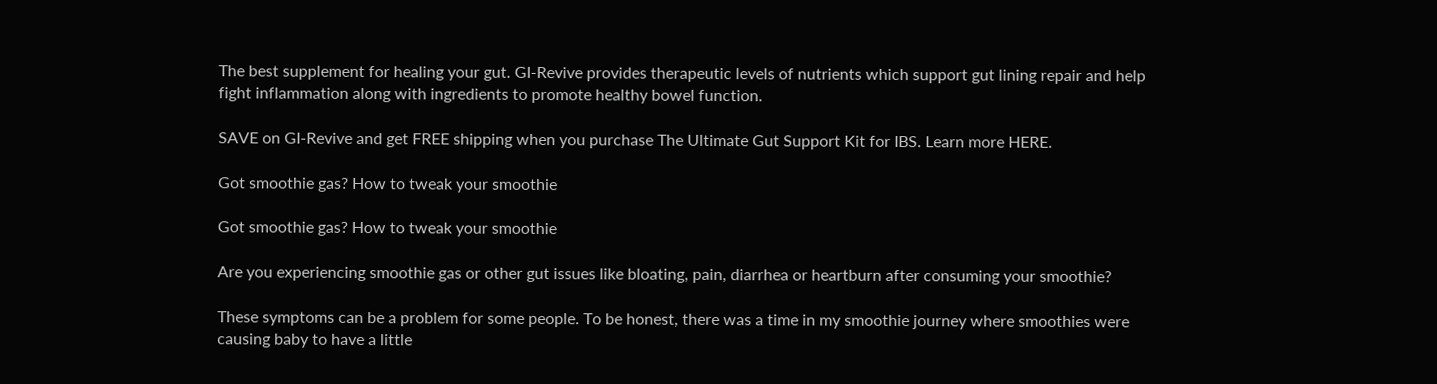The best supplement for healing your gut. GI-Revive provides therapeutic levels of nutrients which support gut lining repair and help fight inflammation along with ingredients to promote healthy bowel function.

SAVE on GI-Revive and get FREE shipping when you purchase The Ultimate Gut Support Kit for IBS. Learn more HERE.

Got smoothie gas? How to tweak your smoothie

Got smoothie gas? How to tweak your smoothie

Are you experiencing smoothie gas or other gut issues like bloating, pain, diarrhea or heartburn after consuming your smoothie?

These symptoms can be a problem for some people. To be honest, there was a time in my smoothie journey where smoothies were causing baby to have a little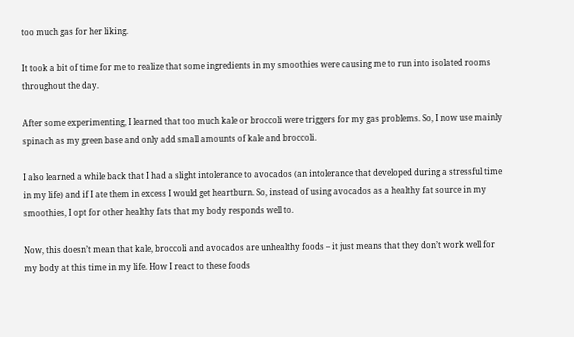too much gas for her liking.

It took a bit of time for me to realize that some ingredients in my smoothies were causing me to run into isolated rooms throughout the day.

After some experimenting, I learned that too much kale or broccoli were triggers for my gas problems. So, I now use mainly spinach as my green base and only add small amounts of kale and broccoli.

I also learned a while back that I had a slight intolerance to avocados (an intolerance that developed during a stressful time in my life) and if I ate them in excess I would get heartburn. So, instead of using avocados as a healthy fat source in my smoothies, I opt for other healthy fats that my body responds well to.

Now, this doesn’t mean that kale, broccoli and avocados are unhealthy foods – it just means that they don’t work well for my body at this time in my life. How I react to these foods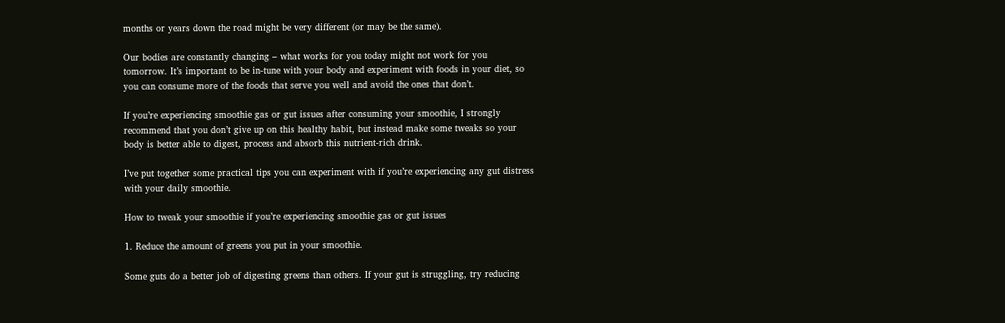months or years down the road might be very different (or may be the same).

Our bodies are constantly changing – what works for you today might not work for you tomorrow. It’s important to be in-tune with your body and experiment with foods in your diet, so you can consume more of the foods that serve you well and avoid the ones that don’t.

If you’re experiencing smoothie gas or gut issues after consuming your smoothie, I strongly recommend that you don’t give up on this healthy habit, but instead make some tweaks so your body is better able to digest, process and absorb this nutrient-rich drink.

I’ve put together some practical tips you can experiment with if you’re experiencing any gut distress with your daily smoothie.

How to tweak your smoothie if you’re experiencing smoothie gas or gut issues

1. Reduce the amount of greens you put in your smoothie.

Some guts do a better job of digesting greens than others. If your gut is struggling, try reducing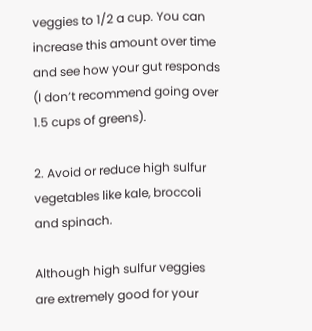veggies to 1/2 a cup. You can increase this amount over time and see how your gut responds (I don’t recommend going over 1.5 cups of greens).

2. Avoid or reduce high sulfur vegetables like kale, broccoli and spinach.

Although high sulfur veggies are extremely good for your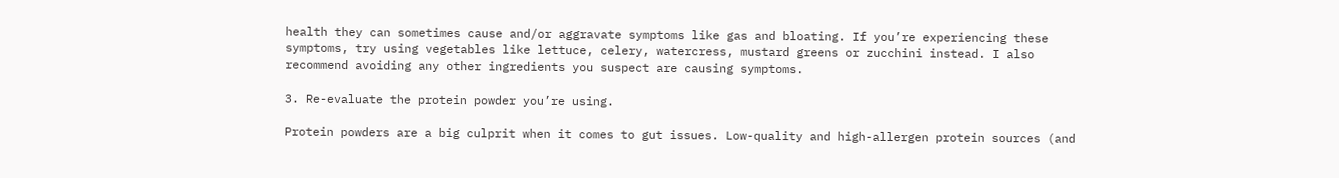health they can sometimes cause and/or aggravate symptoms like gas and bloating. If you’re experiencing these symptoms, try using vegetables like lettuce, celery, watercress, mustard greens or zucchini instead. I also recommend avoiding any other ingredients you suspect are causing symptoms.

3. Re-evaluate the protein powder you’re using.

Protein powders are a big culprit when it comes to gut issues. Low-quality and high-allergen protein sources (and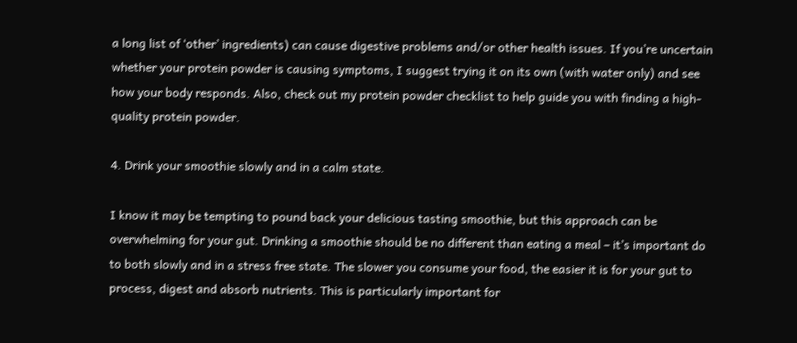a long list of ‘other’ ingredients) can cause digestive problems and/or other health issues. If you’re uncertain whether your protein powder is causing symptoms, I suggest trying it on its own (with water only) and see how your body responds. Also, check out my protein powder checklist to help guide you with finding a high-quality protein powder.

4. Drink your smoothie slowly and in a calm state.

I know it may be tempting to pound back your delicious tasting smoothie, but this approach can be overwhelming for your gut. Drinking a smoothie should be no different than eating a meal – it’s important do to both slowly and in a stress free state. The slower you consume your food, the easier it is for your gut to process, digest and absorb nutrients. This is particularly important for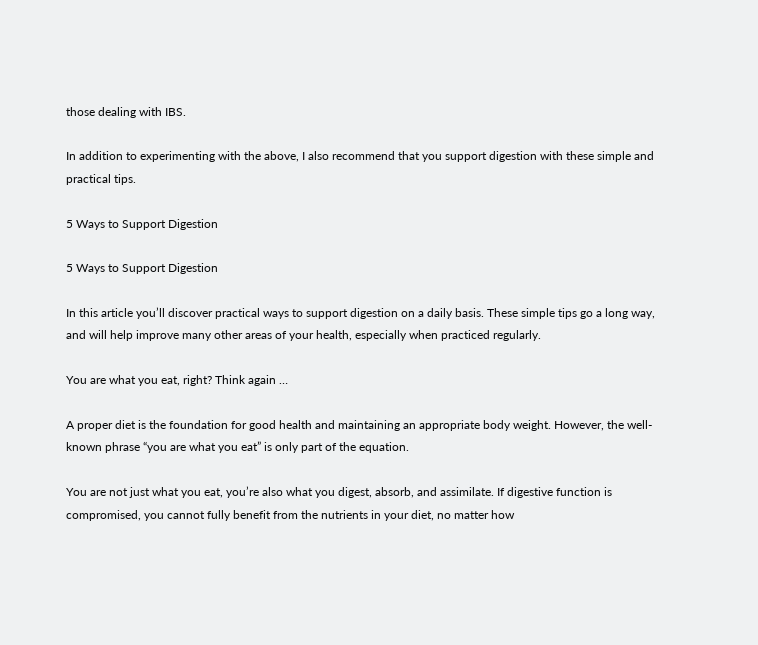those dealing with IBS.

In addition to experimenting with the above, I also recommend that you support digestion with these simple and practical tips.

5 Ways to Support Digestion

5 Ways to Support Digestion

In this article you’ll discover practical ways to support digestion on a daily basis. These simple tips go a long way, and will help improve many other areas of your health, especially when practiced regularly.

You are what you eat, right? Think again …

A proper diet is the foundation for good health and maintaining an appropriate body weight. However, the well-known phrase “you are what you eat” is only part of the equation.

You are not just what you eat, you’re also what you digest, absorb, and assimilate. If digestive function is compromised, you cannot fully benefit from the nutrients in your diet, no matter how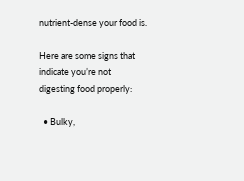nutrient-dense your food is.

Here are some signs that indicate you’re not digesting food properly:

  • Bulky,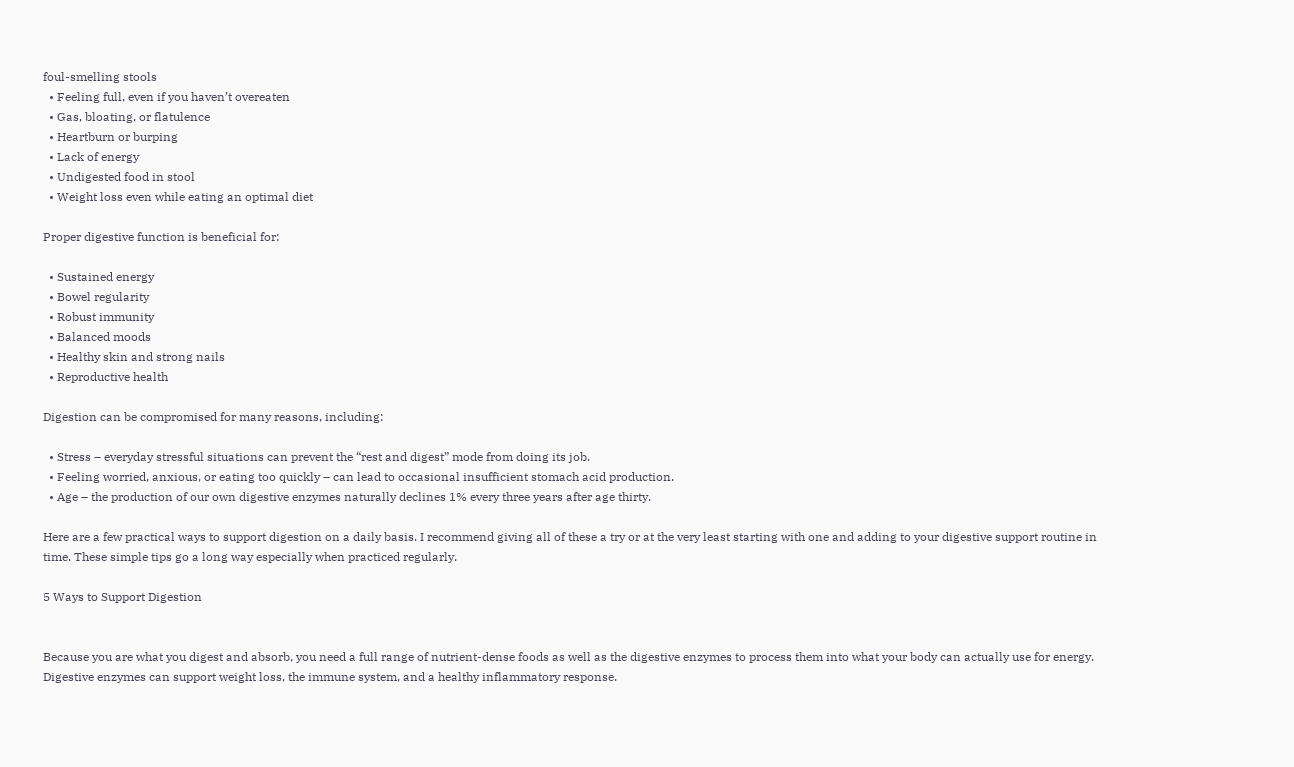foul-smelling stools
  • Feeling full, even if you haven’t overeaten
  • Gas, bloating, or flatulence
  • Heartburn or burping
  • Lack of energy
  • Undigested food in stool
  • Weight loss even while eating an optimal diet

Proper digestive function is beneficial for:

  • Sustained energy
  • Bowel regularity
  • Robust immunity
  • Balanced moods
  • Healthy skin and strong nails
  • Reproductive health

Digestion can be compromised for many reasons, including:

  • Stress – everyday stressful situations can prevent the “rest and digest” mode from doing its job.
  • Feeling worried, anxious, or eating too quickly – can lead to occasional insufficient stomach acid production.
  • Age – the production of our own digestive enzymes naturally declines 1% every three years after age thirty.

Here are a few practical ways to support digestion on a daily basis. I recommend giving all of these a try or at the very least starting with one and adding to your digestive support routine in time. These simple tips go a long way especially when practiced regularly.

5 Ways to Support Digestion


Because you are what you digest and absorb, you need a full range of nutrient-dense foods as well as the digestive enzymes to process them into what your body can actually use for energy. Digestive enzymes can support weight loss, the immune system, and a healthy inflammatory response.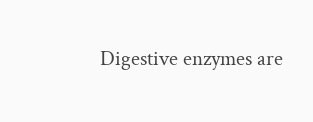Digestive enzymes are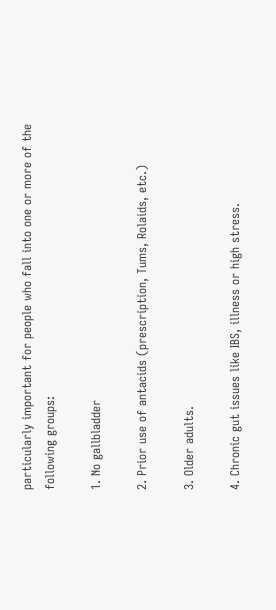particularly important for people who fall into one or more of the following groups:

1. No gallbladder

2. Prior use of antacids (prescription, Tums, Rolaids, etc.)

3. Older adults.

4. Chronic gut issues like IBS, illness or high stress.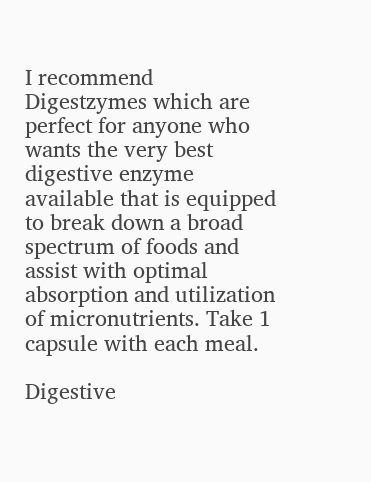I recommend Digestzymes which are perfect for anyone who wants the very best digestive enzyme available that is equipped to break down a broad spectrum of foods and assist with optimal absorption and utilization of micronutrients. Take 1 capsule with each meal.

Digestive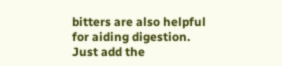bitters are also helpful for aiding digestion. Just add the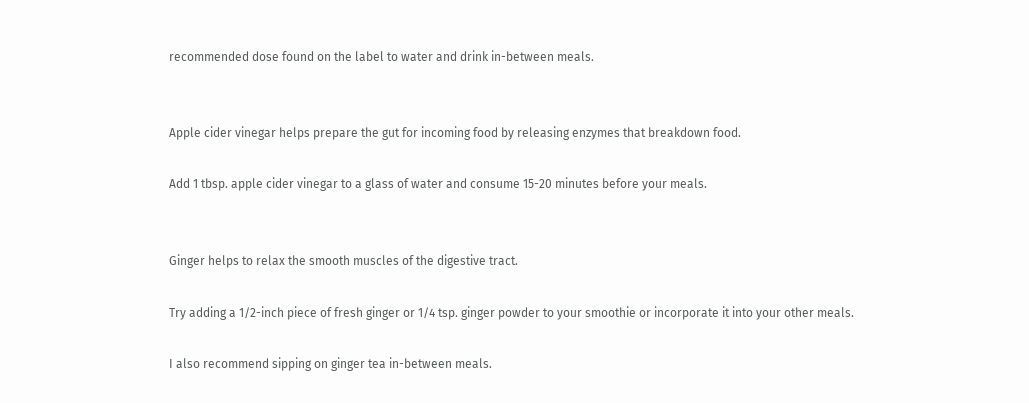recommended dose found on the label to water and drink in-between meals.


Apple cider vinegar helps prepare the gut for incoming food by releasing enzymes that breakdown food.

Add 1 tbsp. apple cider vinegar to a glass of water and consume 15-20 minutes before your meals.


Ginger helps to relax the smooth muscles of the digestive tract.

Try adding a 1/2-inch piece of fresh ginger or 1/4 tsp. ginger powder to your smoothie or incorporate it into your other meals.

I also recommend sipping on ginger tea in-between meals.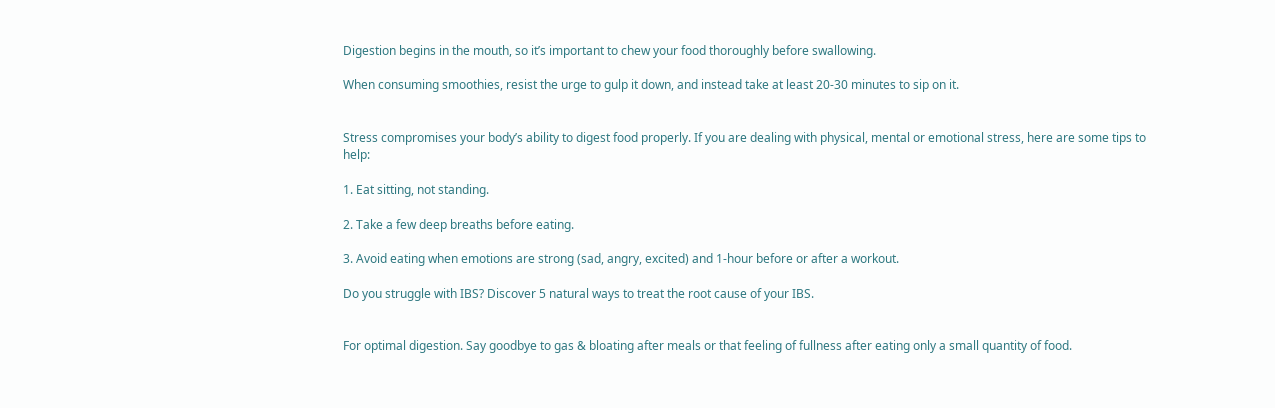Digestion begins in the mouth, so it’s important to chew your food thoroughly before swallowing.

When consuming smoothies, resist the urge to gulp it down, and instead take at least 20-30 minutes to sip on it.


Stress compromises your body’s ability to digest food properly. If you are dealing with physical, mental or emotional stress, here are some tips to help:

1. Eat sitting, not standing.

2. Take a few deep breaths before eating.

3. Avoid eating when emotions are strong (sad, angry, excited) and 1-hour before or after a workout.

Do you struggle with IBS? Discover 5 natural ways to treat the root cause of your IBS.


For optimal digestion. Say goodbye to gas & bloating after meals or that feeling of fullness after eating only a small quantity of food.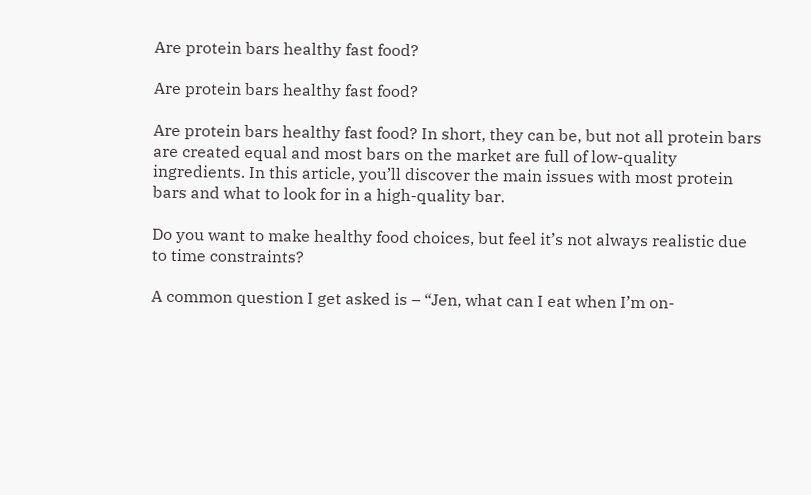Are protein bars healthy fast food?

Are protein bars healthy fast food?

Are protein bars healthy fast food? In short, they can be, but not all protein bars are created equal and most bars on the market are full of low-quality ingredients. In this article, you’ll discover the main issues with most protein bars and what to look for in a high-quality bar.

Do you want to make healthy food choices, but feel it’s not always realistic due to time constraints?

A common question I get asked is – “Jen, what can I eat when I’m on-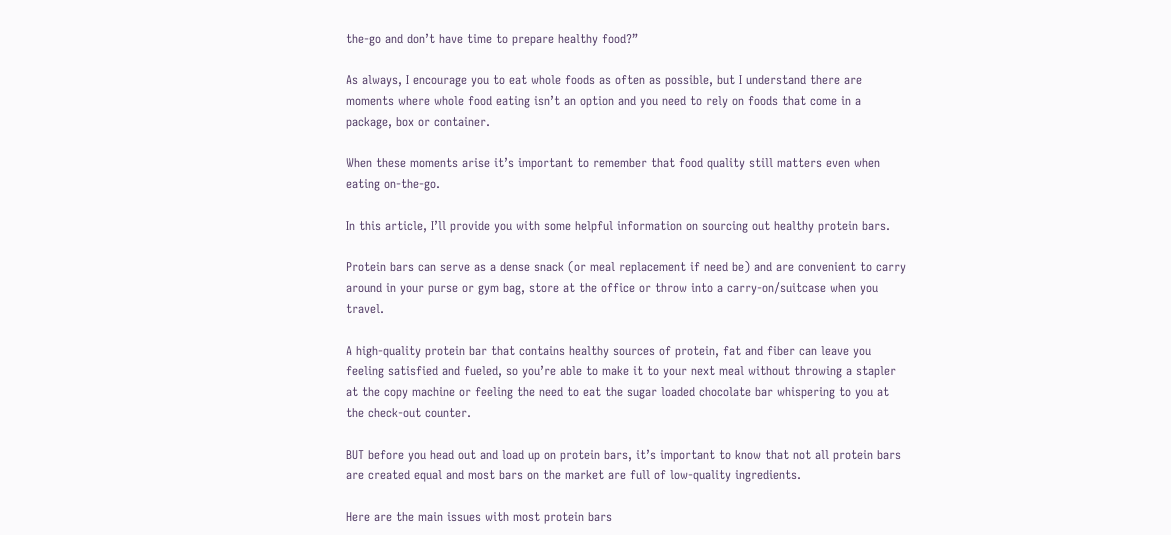the-go and don’t have time to prepare healthy food?”

As always, I encourage you to eat whole foods as often as possible, but I understand there are moments where whole food eating isn’t an option and you need to rely on foods that come in a package, box or container.

When these moments arise it’s important to remember that food quality still matters even when eating on-the-go.

In this article, I’ll provide you with some helpful information on sourcing out healthy protein bars.

Protein bars can serve as a dense snack (or meal replacement if need be) and are convenient to carry around in your purse or gym bag, store at the office or throw into a carry-on/suitcase when you travel.

A high-quality protein bar that contains healthy sources of protein, fat and fiber can leave you feeling satisfied and fueled, so you’re able to make it to your next meal without throwing a stapler at the copy machine or feeling the need to eat the sugar loaded chocolate bar whispering to you at the check-out counter.

BUT before you head out and load up on protein bars, it’s important to know that not all protein bars are created equal and most bars on the market are full of low-quality ingredients.

Here are the main issues with most protein bars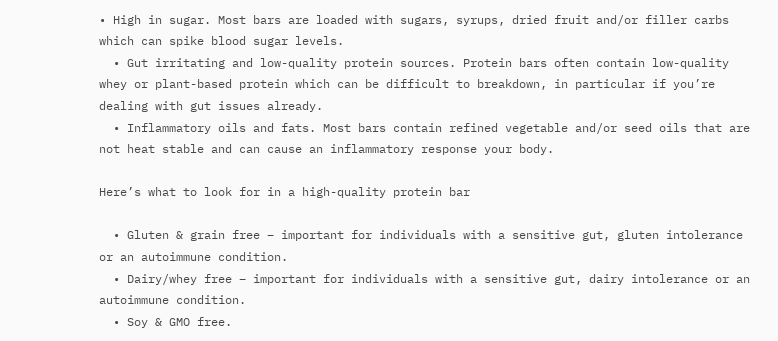• High in sugar. Most bars are loaded with sugars, syrups, dried fruit and/or filler carbs which can spike blood sugar levels.
  • Gut irritating and low-quality protein sources. Protein bars often contain low-quality whey or plant-based protein which can be difficult to breakdown, in particular if you’re dealing with gut issues already.
  • Inflammatory oils and fats. Most bars contain refined vegetable and/or seed oils that are not heat stable and can cause an inflammatory response your body.

Here’s what to look for in a high-quality protein bar

  • Gluten & grain free – important for individuals with a sensitive gut, gluten intolerance or an autoimmune condition.
  • Dairy/whey free – important for individuals with a sensitive gut, dairy intolerance or an autoimmune condition.
  • Soy & GMO free.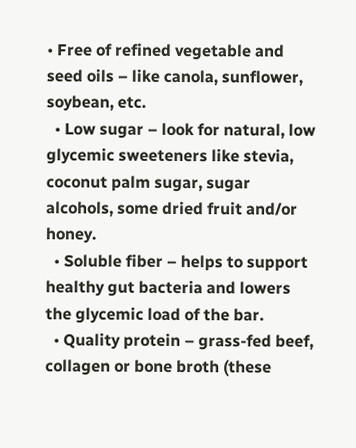• Free of refined vegetable and seed oils – like canola, sunflower, soybean, etc.
  • Low sugar – look for natural, low glycemic sweeteners like stevia, coconut palm sugar, sugar alcohols, some dried fruit and/or honey.
  • Soluble fiber – helps to support healthy gut bacteria and lowers the glycemic load of the bar.
  • Quality protein – grass-fed beef, collagen or bone broth (these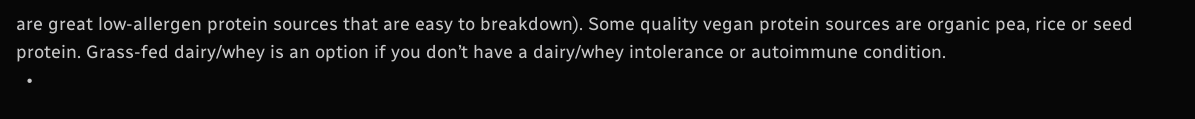are great low-allergen protein sources that are easy to breakdown). Some quality vegan protein sources are organic pea, rice or seed protein. Grass-fed dairy/whey is an option if you don’t have a dairy/whey intolerance or autoimmune condition.
  •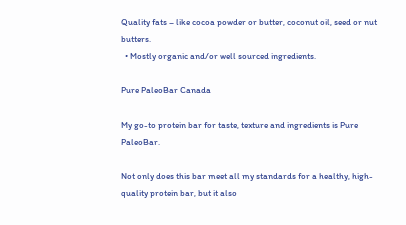Quality fats – like cocoa powder or butter, coconut oil, seed or nut butters.
  • Mostly organic and/or well sourced ingredients.

Pure PaleoBar Canada

My go-to protein bar for taste, texture and ingredients is Pure PaleoBar.

Not only does this bar meet all my standards for a healthy, high-quality protein bar, but it also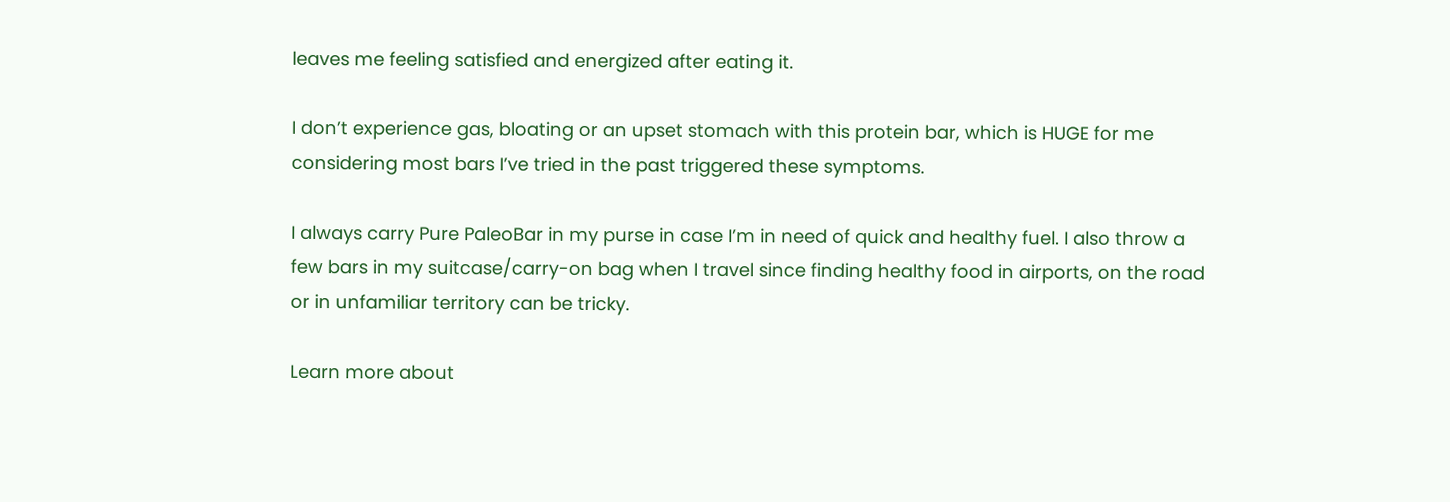leaves me feeling satisfied and energized after eating it.

I don’t experience gas, bloating or an upset stomach with this protein bar, which is HUGE for me considering most bars I’ve tried in the past triggered these symptoms.

I always carry Pure PaleoBar in my purse in case I’m in need of quick and healthy fuel. I also throw a few bars in my suitcase/carry-on bag when I travel since finding healthy food in airports, on the road or in unfamiliar territory can be tricky.

Learn more about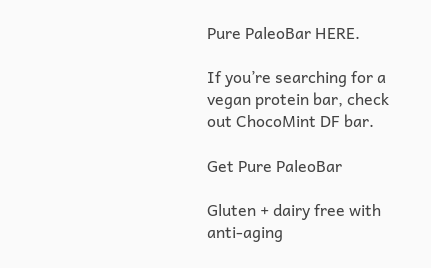Pure PaleoBar HERE.

If you’re searching for a vegan protein bar, check out ChocoMint DF bar.

Get Pure PaleoBar

Gluten + dairy free with anti-aging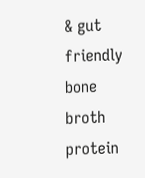& gut friendly bone broth protein